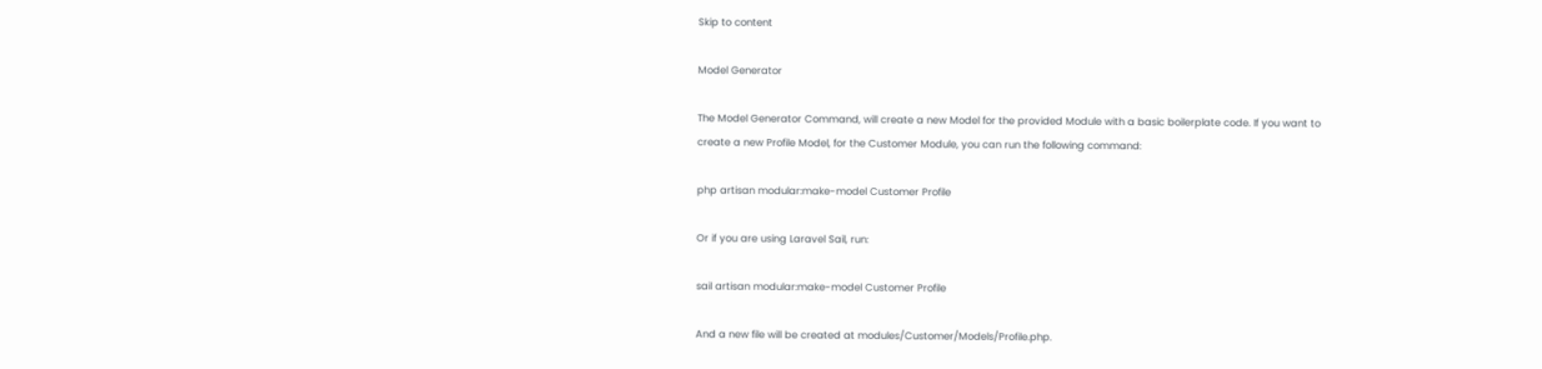Skip to content

Model Generator

The Model Generator Command, will create a new Model for the provided Module with a basic boilerplate code. If you want to create a new Profile Model, for the Customer Module, you can run the following command:

php artisan modular:make-model Customer Profile

Or if you are using Laravel Sail, run:

sail artisan modular:make-model Customer Profile

And a new file will be created at modules/Customer/Models/Profile.php.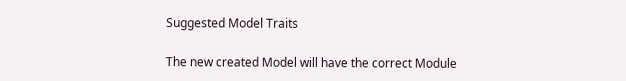Suggested Model Traits

The new created Model will have the correct Module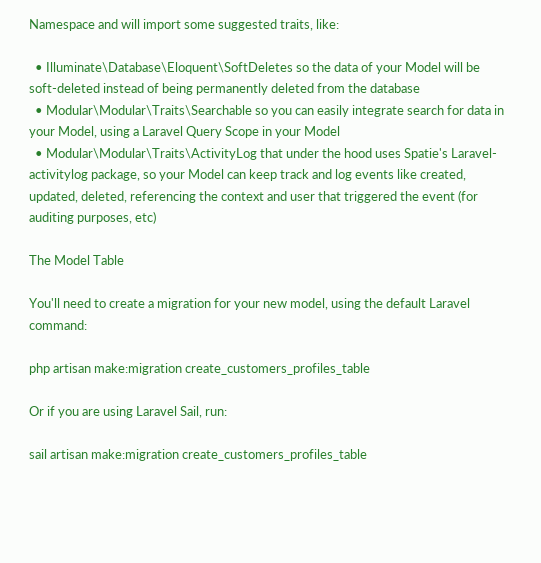Namespace and will import some suggested traits, like:

  • Illuminate\Database\Eloquent\SoftDeletes so the data of your Model will be soft-deleted instead of being permanently deleted from the database
  • Modular\Modular\Traits\Searchable so you can easily integrate search for data in your Model, using a Laravel Query Scope in your Model
  • Modular\Modular\Traits\ActivityLog that under the hood uses Spatie's Laravel-activitylog package, so your Model can keep track and log events like created, updated, deleted, referencing the context and user that triggered the event (for auditing purposes, etc)

The Model Table

You'll need to create a migration for your new model, using the default Laravel command:

php artisan make:migration create_customers_profiles_table

Or if you are using Laravel Sail, run:

sail artisan make:migration create_customers_profiles_table